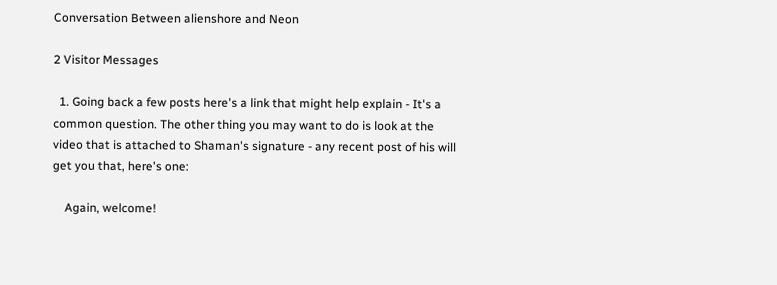Conversation Between alienshore and Neon

2 Visitor Messages

  1. Going back a few posts here's a link that might help explain - It's a common question. The other thing you may want to do is look at the video that is attached to Shaman's signature - any recent post of his will get you that, here's one:

    Again, welcome!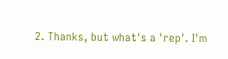2. Thanks, but what's a 'rep'. I'm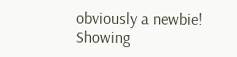obviously a newbie!
Showing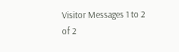Visitor Messages 1 to 2 of 2